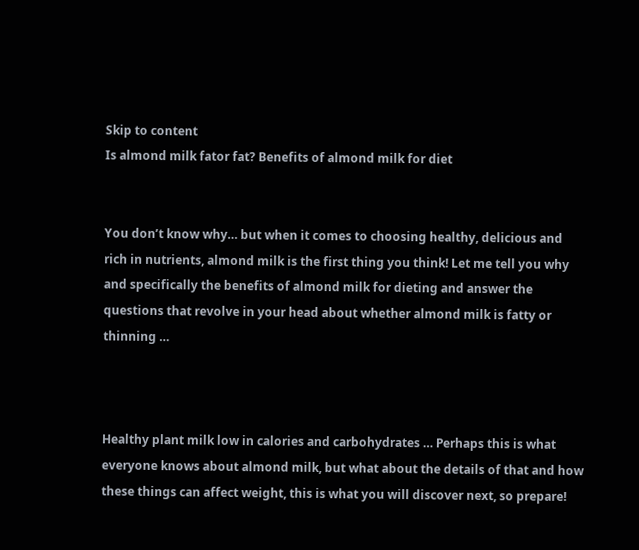Skip to content
Is almond milk fator fat? Benefits of almond milk for diet


You don’t know why… but when it comes to choosing healthy, delicious and rich in nutrients, almond milk is the first thing you think! Let me tell you why and specifically the benefits of almond milk for dieting and answer the questions that revolve in your head about whether almond milk is fatty or thinning …



Healthy plant milk low in calories and carbohydrates … Perhaps this is what everyone knows about almond milk, but what about the details of that and how these things can affect weight, this is what you will discover next, so prepare!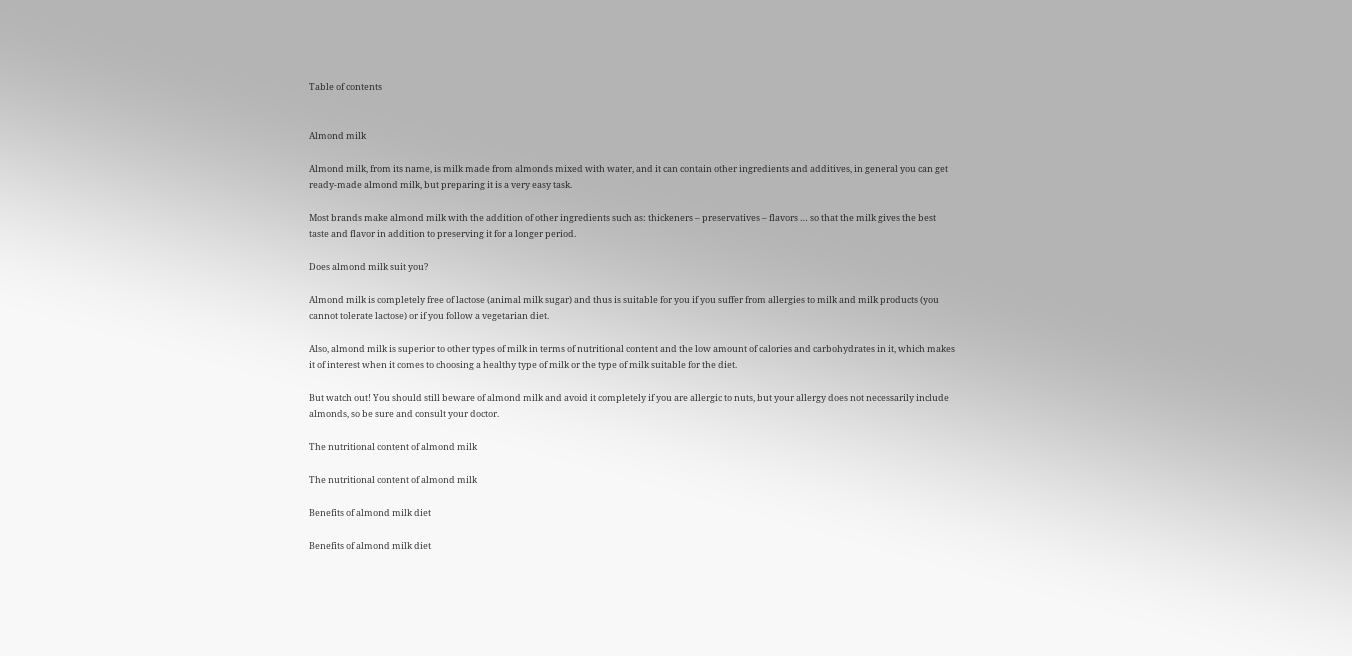Table of contents


Almond milk

Almond milk, from its name, is milk made from almonds mixed with water, and it can contain other ingredients and additives, in general you can get ready-made almond milk, but preparing it is a very easy task.

Most brands make almond milk with the addition of other ingredients such as: thickeners – preservatives – flavors … so that the milk gives the best taste and flavor in addition to preserving it for a longer period.

Does almond milk suit you?

Almond milk is completely free of lactose (animal milk sugar) and thus is suitable for you if you suffer from allergies to milk and milk products (you cannot tolerate lactose) or if you follow a vegetarian diet.

Also, almond milk is superior to other types of milk in terms of nutritional content and the low amount of calories and carbohydrates in it, which makes it of interest when it comes to choosing a healthy type of milk or the type of milk suitable for the diet.

But watch out! You should still beware of almond milk and avoid it completely if you are allergic to nuts, but your allergy does not necessarily include almonds, so be sure and consult your doctor.

The nutritional content of almond milk

The nutritional content of almond milk

Benefits of almond milk diet

Benefits of almond milk diet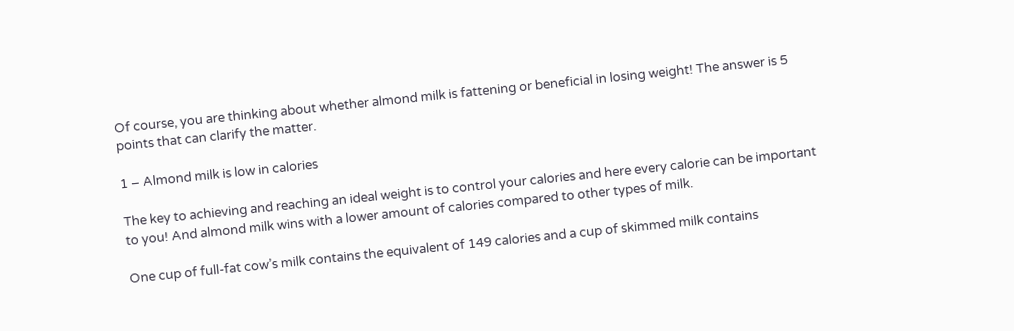Of course, you are thinking about whether almond milk is fattening or beneficial in losing weight! The answer is 5 points that can clarify the matter.

1 – Almond milk is low in calories

The key to achieving and reaching an ideal weight is to control your calories and here every calorie can be important to you! And almond milk wins with a lower amount of calories compared to other types of milk.

One cup of full-fat cow’s milk contains the equivalent of 149 calories and a cup of skimmed milk contains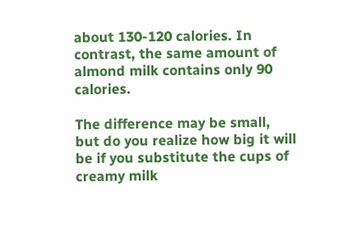about 130-120 calories. In contrast, the same amount of almond milk contains only 90 calories.

The difference may be small, but do you realize how big it will be if you substitute the cups of creamy milk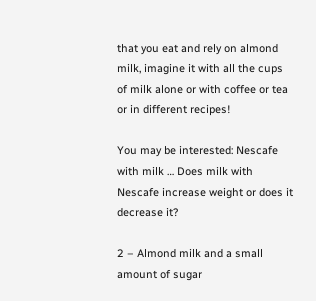that you eat and rely on almond milk, imagine it with all the cups of milk alone or with coffee or tea or in different recipes!

You may be interested: Nescafe with milk … Does milk with Nescafe increase weight or does it decrease it?

2 – Almond milk and a small amount of sugar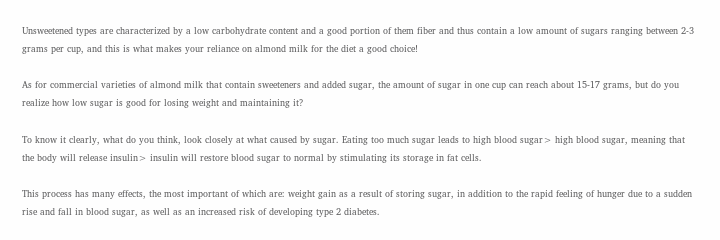Unsweetened types are characterized by a low carbohydrate content and a good portion of them fiber and thus contain a low amount of sugars ranging between 2-3 grams per cup, and this is what makes your reliance on almond milk for the diet a good choice!

As for commercial varieties of almond milk that contain sweeteners and added sugar, the amount of sugar in one cup can reach about 15-17 grams, but do you realize how low sugar is good for losing weight and maintaining it?

To know it clearly, what do you think, look closely at what caused by sugar. Eating too much sugar leads to high blood sugar> high blood sugar, meaning that the body will release insulin> insulin will restore blood sugar to normal by stimulating its storage in fat cells.

This process has many effects, the most important of which are: weight gain as a result of storing sugar, in addition to the rapid feeling of hunger due to a sudden rise and fall in blood sugar, as well as an increased risk of developing type 2 diabetes.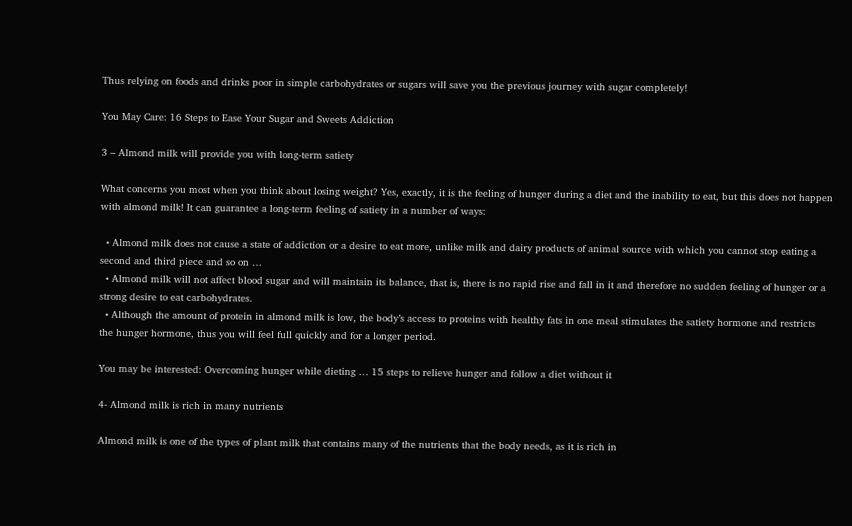Thus relying on foods and drinks poor in simple carbohydrates or sugars will save you the previous journey with sugar completely!

You May Care: 16 Steps to Ease Your Sugar and Sweets Addiction

3 – Almond milk will provide you with long-term satiety

What concerns you most when you think about losing weight? Yes, exactly, it is the feeling of hunger during a diet and the inability to eat, but this does not happen with almond milk! It can guarantee a long-term feeling of satiety in a number of ways:

  • Almond milk does not cause a state of addiction or a desire to eat more, unlike milk and dairy products of animal source with which you cannot stop eating a second and third piece and so on …
  • Almond milk will not affect blood sugar and will maintain its balance, that is, there is no rapid rise and fall in it and therefore no sudden feeling of hunger or a strong desire to eat carbohydrates.
  • Although the amount of protein in almond milk is low, the body’s access to proteins with healthy fats in one meal stimulates the satiety hormone and restricts the hunger hormone, thus you will feel full quickly and for a longer period.

You may be interested: Overcoming hunger while dieting … 15 steps to relieve hunger and follow a diet without it

4- Almond milk is rich in many nutrients

Almond milk is one of the types of plant milk that contains many of the nutrients that the body needs, as it is rich in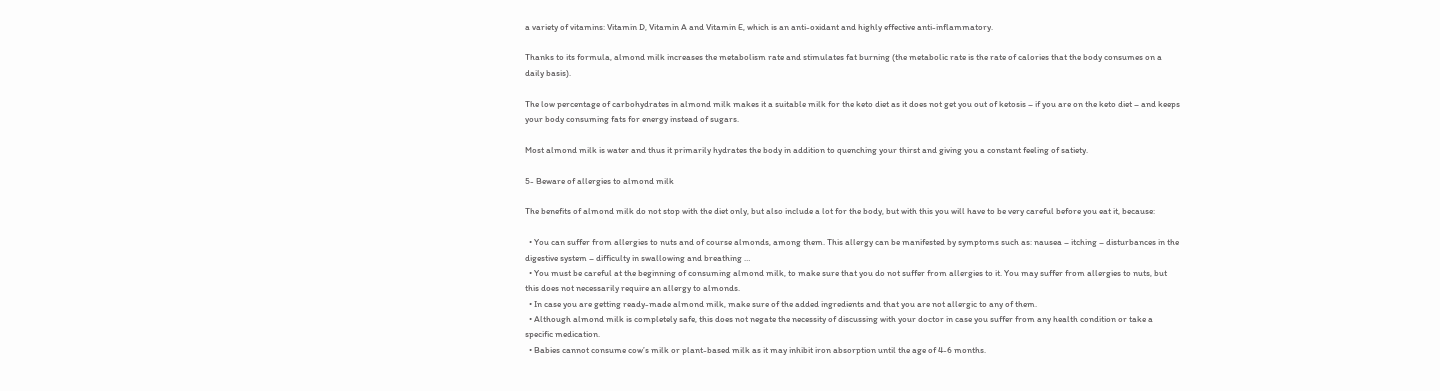a variety of vitamins: Vitamin D, Vitamin A and Vitamin E, which is an anti-oxidant and highly effective anti-inflammatory.

Thanks to its formula, almond milk increases the metabolism rate and stimulates fat burning (the metabolic rate is the rate of calories that the body consumes on a daily basis).

The low percentage of carbohydrates in almond milk makes it a suitable milk for the keto diet as it does not get you out of ketosis – if you are on the keto diet – and keeps your body consuming fats for energy instead of sugars.

Most almond milk is water and thus it primarily hydrates the body in addition to quenching your thirst and giving you a constant feeling of satiety.

5- Beware of allergies to almond milk

The benefits of almond milk do not stop with the diet only, but also include a lot for the body, but with this you will have to be very careful before you eat it, because:

  • You can suffer from allergies to nuts and of course almonds, among them. This allergy can be manifested by symptoms such as: nausea – itching – disturbances in the digestive system – difficulty in swallowing and breathing …
  • You must be careful at the beginning of consuming almond milk, to make sure that you do not suffer from allergies to it. You may suffer from allergies to nuts, but this does not necessarily require an allergy to almonds.
  • In case you are getting ready-made almond milk, make sure of the added ingredients and that you are not allergic to any of them.
  • Although almond milk is completely safe, this does not negate the necessity of discussing with your doctor in case you suffer from any health condition or take a specific medication.
  • Babies cannot consume cow’s milk or plant-based milk as it may inhibit iron absorption until the age of 4-6 months.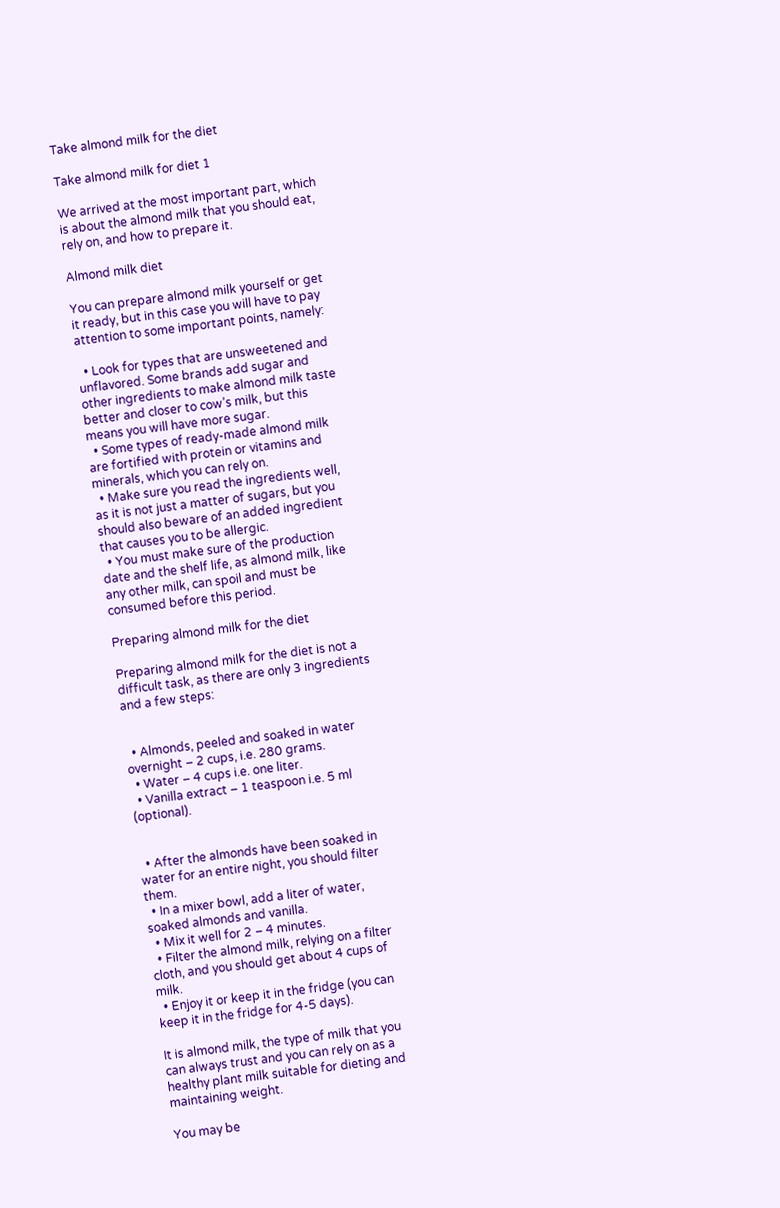Take almond milk for the diet

Take almond milk for diet 1

We arrived at the most important part, which is about the almond milk that you should eat, rely on, and how to prepare it.

Almond milk diet

You can prepare almond milk yourself or get it ready, but in this case you will have to pay attention to some important points, namely:

  • Look for types that are unsweetened and unflavored. Some brands add sugar and other ingredients to make almond milk taste better and closer to cow’s milk, but this means you will have more sugar.
  • Some types of ready-made almond milk are fortified with protein or vitamins and minerals, which you can rely on.
  • Make sure you read the ingredients well, as it is not just a matter of sugars, but you should also beware of an added ingredient that causes you to be allergic.
  • You must make sure of the production date and the shelf life, as almond milk, like any other milk, can spoil and must be consumed before this period.

Preparing almond milk for the diet

Preparing almond milk for the diet is not a difficult task, as there are only 3 ingredients and a few steps:


  • Almonds, peeled and soaked in water overnight – 2 cups, i.e. 280 grams.
  • Water – 4 cups i.e. one liter.
  • Vanilla extract – 1 teaspoon i.e. 5 ml (optional).


  • After the almonds have been soaked in water for an entire night, you should filter them.
  • In a mixer bowl, add a liter of water, soaked almonds and vanilla.
  • Mix it well for 2 – 4 minutes.
  • Filter the almond milk, relying on a filter cloth, and you should get about 4 cups of milk.
  • Enjoy it or keep it in the fridge (you can keep it in the fridge for 4-5 days).

It is almond milk, the type of milk that you can always trust and you can rely on as a healthy plant milk suitable for dieting and maintaining weight.

You may be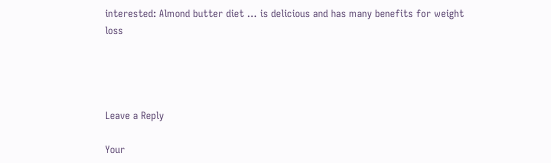interested: Almond butter diet … is delicious and has many benefits for weight loss




Leave a Reply

Your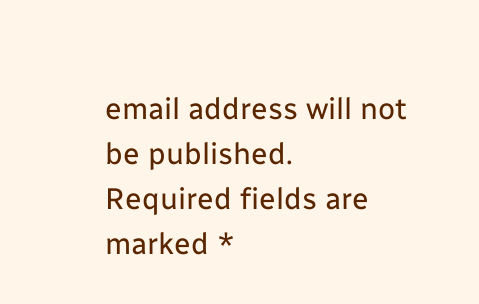email address will not be published. Required fields are marked *